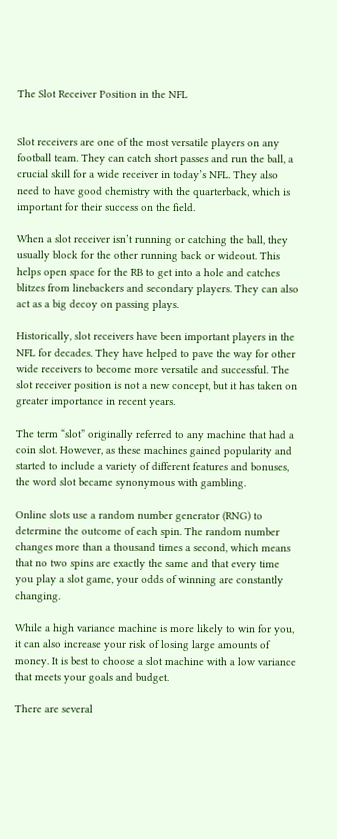The Slot Receiver Position in the NFL


Slot receivers are one of the most versatile players on any football team. They can catch short passes and run the ball, a crucial skill for a wide receiver in today’s NFL. They also need to have good chemistry with the quarterback, which is important for their success on the field.

When a slot receiver isn’t running or catching the ball, they usually block for the other running back or wideout. This helps open space for the RB to get into a hole and catches blitzes from linebackers and secondary players. They can also act as a big decoy on passing plays.

Historically, slot receivers have been important players in the NFL for decades. They have helped to pave the way for other wide receivers to become more versatile and successful. The slot receiver position is not a new concept, but it has taken on greater importance in recent years.

The term “slot” originally referred to any machine that had a coin slot. However, as these machines gained popularity and started to include a variety of different features and bonuses, the word slot became synonymous with gambling.

Online slots use a random number generator (RNG) to determine the outcome of each spin. The random number changes more than a thousand times a second, which means that no two spins are exactly the same and that every time you play a slot game, your odds of winning are constantly changing.

While a high variance machine is more likely to win for you, it can also increase your risk of losing large amounts of money. It is best to choose a slot machine with a low variance that meets your goals and budget.

There are several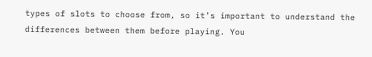types of slots to choose from, so it’s important to understand the differences between them before playing. You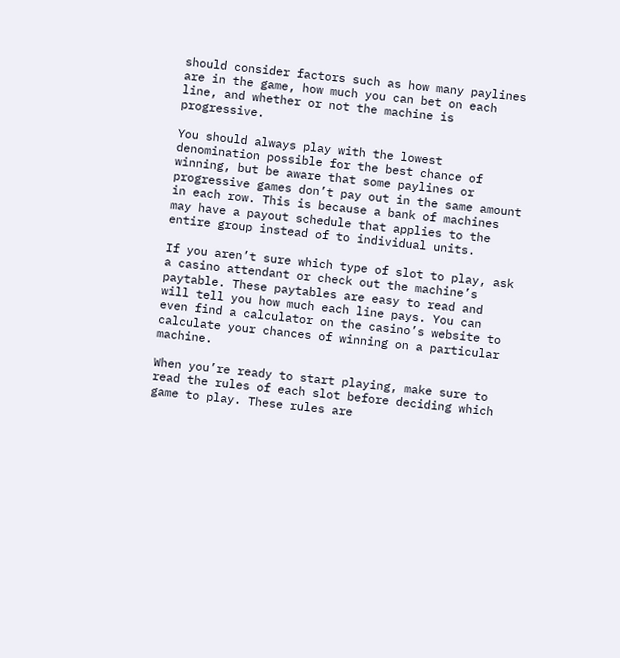should consider factors such as how many paylines are in the game, how much you can bet on each line, and whether or not the machine is progressive.

You should always play with the lowest denomination possible for the best chance of winning, but be aware that some paylines or progressive games don’t pay out in the same amount in each row. This is because a bank of machines may have a payout schedule that applies to the entire group instead of to individual units.

If you aren’t sure which type of slot to play, ask a casino attendant or check out the machine’s paytable. These paytables are easy to read and will tell you how much each line pays. You can even find a calculator on the casino’s website to calculate your chances of winning on a particular machine.

When you’re ready to start playing, make sure to read the rules of each slot before deciding which game to play. These rules are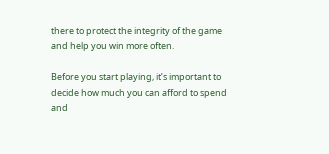there to protect the integrity of the game and help you win more often.

Before you start playing, it’s important to decide how much you can afford to spend and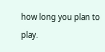how long you plan to play.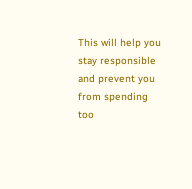This will help you stay responsible and prevent you from spending too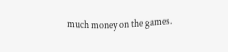much money on the games.